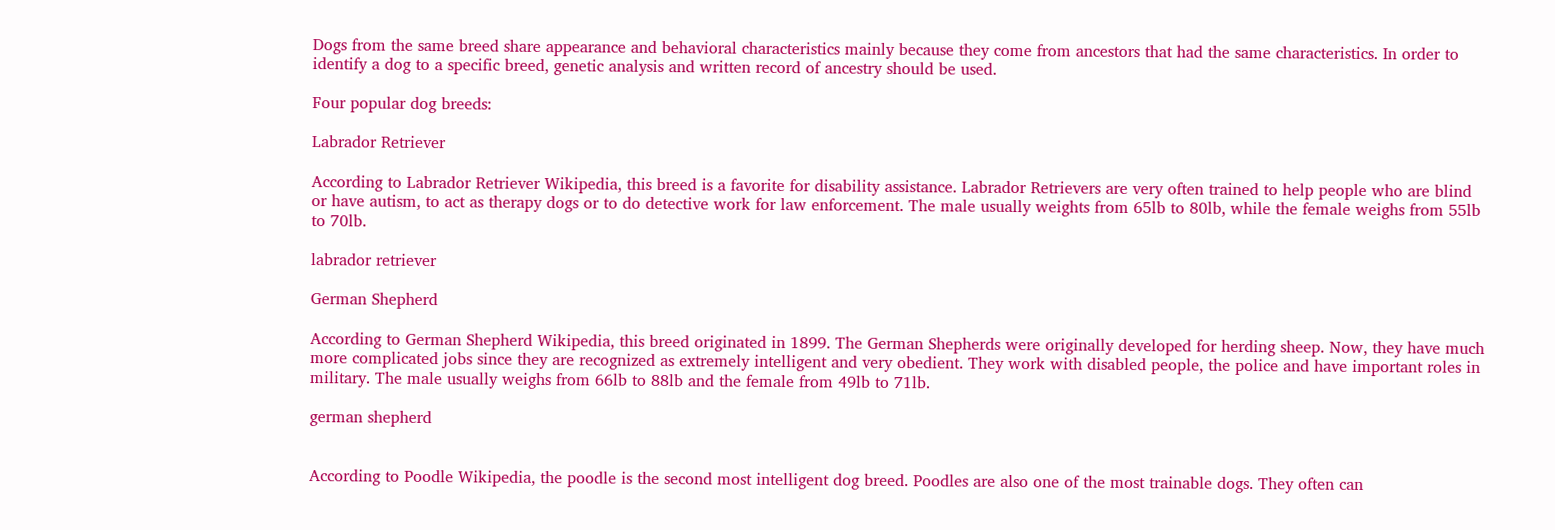Dogs from the same breed share appearance and behavioral characteristics mainly because they come from ancestors that had the same characteristics. In order to identify a dog to a specific breed, genetic analysis and written record of ancestry should be used.

Four popular dog breeds:

Labrador Retriever

According to Labrador Retriever Wikipedia, this breed is a favorite for disability assistance. Labrador Retrievers are very often trained to help people who are blind or have autism, to act as therapy dogs or to do detective work for law enforcement. The male usually weights from 65lb to 80lb, while the female weighs from 55lb to 70lb.

labrador retriever

German Shepherd

According to German Shepherd Wikipedia, this breed originated in 1899. The German Shepherds were originally developed for herding sheep. Now, they have much more complicated jobs since they are recognized as extremely intelligent and very obedient. They work with disabled people, the police and have important roles in military. The male usually weighs from 66lb to 88lb and the female from 49lb to 71lb.

german shepherd


According to Poodle Wikipedia, the poodle is the second most intelligent dog breed. Poodles are also one of the most trainable dogs. They often can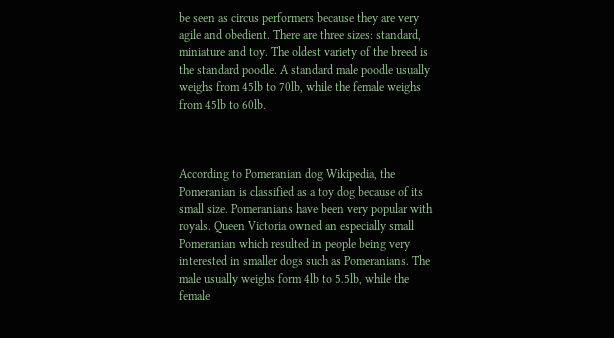be seen as circus performers because they are very agile and obedient. There are three sizes: standard, miniature and toy. The oldest variety of the breed is the standard poodle. A standard male poodle usually weighs from 45lb to 70lb, while the female weighs from 45lb to 60lb.



According to Pomeranian dog Wikipedia, the Pomeranian is classified as a toy dog because of its small size. Pomeranians have been very popular with royals. Queen Victoria owned an especially small Pomeranian which resulted in people being very interested in smaller dogs such as Pomeranians. The male usually weighs form 4lb to 5.5lb, while the female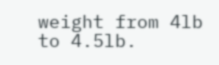weight from 4lb to 4.5lb.